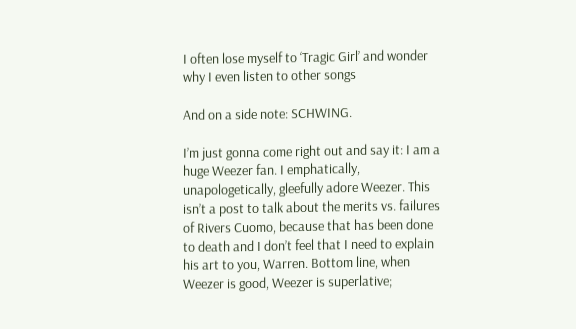I often lose myself to ‘Tragic Girl’ and wonder why I even listen to other songs

And on a side note: SCHWING.

I’m just gonna come right out and say it: I am a huge Weezer fan. I emphatically, unapologetically, gleefully adore Weezer. This isn’t a post to talk about the merits vs. failures of Rivers Cuomo, because that has been done to death and I don’t feel that I need to explain his art to you, Warren. Bottom line, when Weezer is good, Weezer is superlative;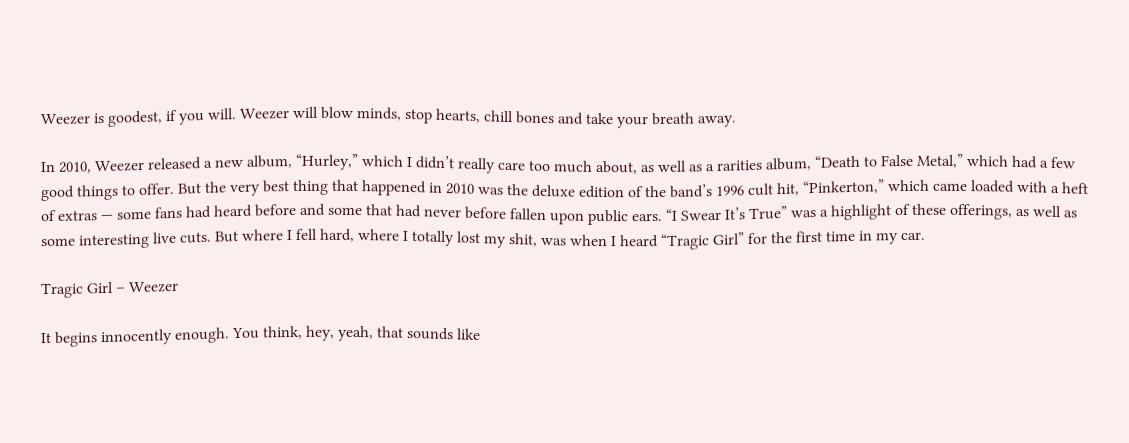Weezer is goodest, if you will. Weezer will blow minds, stop hearts, chill bones and take your breath away.

In 2010, Weezer released a new album, “Hurley,” which I didn’t really care too much about, as well as a rarities album, “Death to False Metal,” which had a few good things to offer. But the very best thing that happened in 2010 was the deluxe edition of the band’s 1996 cult hit, “Pinkerton,” which came loaded with a heft of extras — some fans had heard before and some that had never before fallen upon public ears. “I Swear It’s True” was a highlight of these offerings, as well as some interesting live cuts. But where I fell hard, where I totally lost my shit, was when I heard “Tragic Girl” for the first time in my car.

Tragic Girl – Weezer

It begins innocently enough. You think, hey, yeah, that sounds like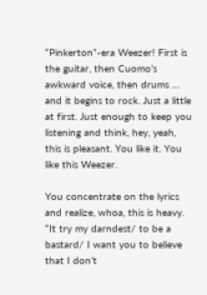“Pinkerton”-era Weezer! First is the guitar, then Cuomo’s awkward voice, then drums … and it begins to rock. Just a little at first. Just enough to keep you listening and think, hey, yeah, this is pleasant. You like it. You like this Weezer.

You concentrate on the lyrics and realize, whoa, this is heavy. “It try my darndest/ to be a bastard/ I want you to believe that I don’t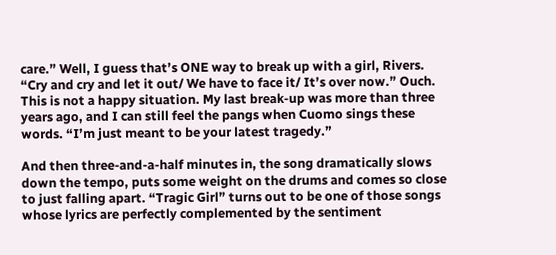care.” Well, I guess that’s ONE way to break up with a girl, Rivers. “Cry and cry and let it out/ We have to face it/ It’s over now.” Ouch. This is not a happy situation. My last break-up was more than three years ago, and I can still feel the pangs when Cuomo sings these words. “I’m just meant to be your latest tragedy.”

And then three-and-a-half minutes in, the song dramatically slows down the tempo, puts some weight on the drums and comes so close to just falling apart. “Tragic Girl” turns out to be one of those songs whose lyrics are perfectly complemented by the sentiment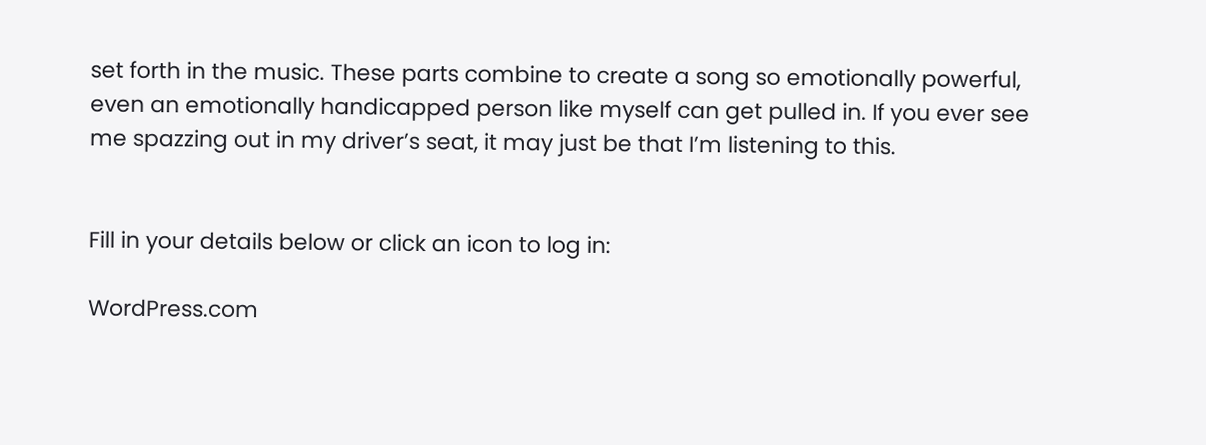set forth in the music. These parts combine to create a song so emotionally powerful, even an emotionally handicapped person like myself can get pulled in. If you ever see me spazzing out in my driver’s seat, it may just be that I’m listening to this.


Fill in your details below or click an icon to log in:

WordPress.com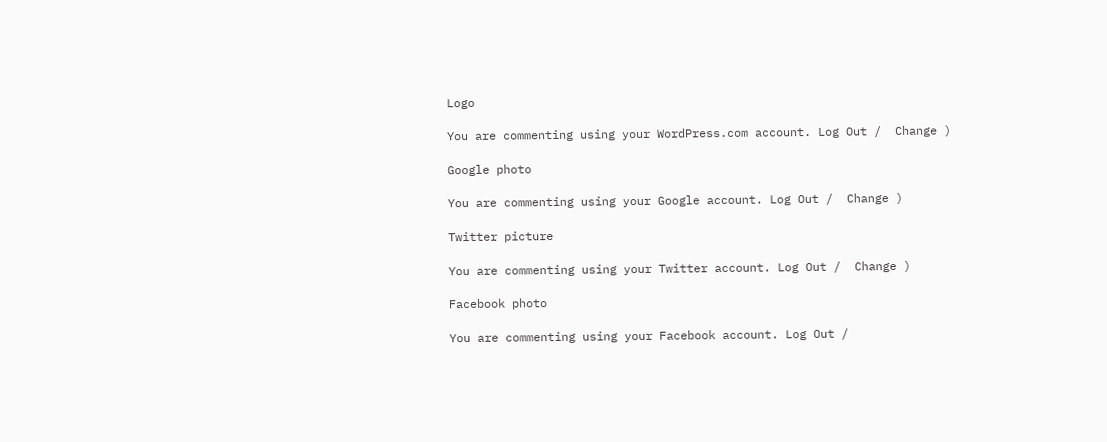Logo

You are commenting using your WordPress.com account. Log Out /  Change )

Google photo

You are commenting using your Google account. Log Out /  Change )

Twitter picture

You are commenting using your Twitter account. Log Out /  Change )

Facebook photo

You are commenting using your Facebook account. Log Out /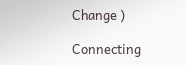Change )

Connecting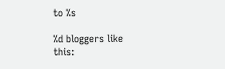to %s

%d bloggers like this: